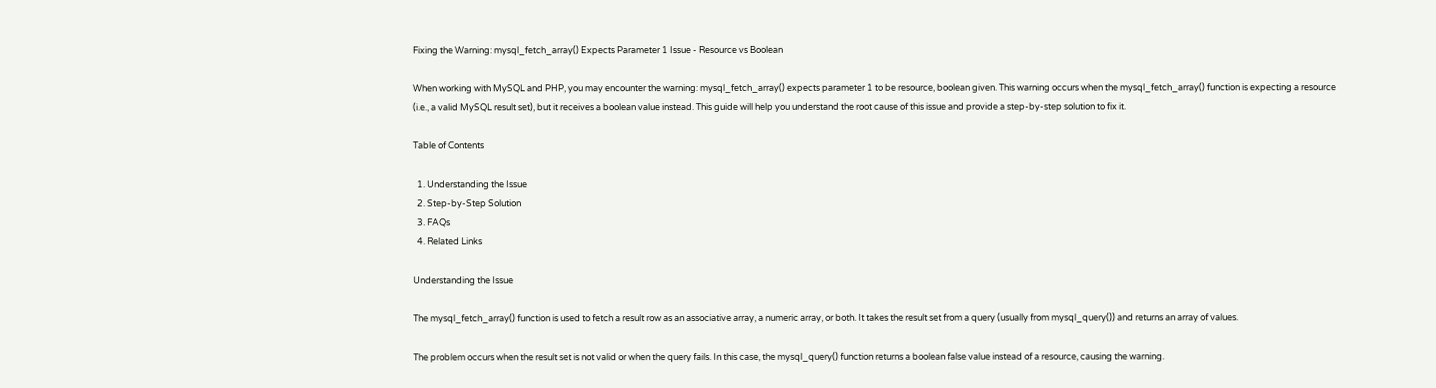Fixing the Warning: mysql_fetch_array() Expects Parameter 1 Issue - Resource vs Boolean

When working with MySQL and PHP, you may encounter the warning: mysql_fetch_array() expects parameter 1 to be resource, boolean given. This warning occurs when the mysql_fetch_array() function is expecting a resource (i.e., a valid MySQL result set), but it receives a boolean value instead. This guide will help you understand the root cause of this issue and provide a step-by-step solution to fix it.

Table of Contents

  1. Understanding the Issue
  2. Step-by-Step Solution
  3. FAQs
  4. Related Links

Understanding the Issue

The mysql_fetch_array() function is used to fetch a result row as an associative array, a numeric array, or both. It takes the result set from a query (usually from mysql_query()) and returns an array of values.

The problem occurs when the result set is not valid or when the query fails. In this case, the mysql_query() function returns a boolean false value instead of a resource, causing the warning.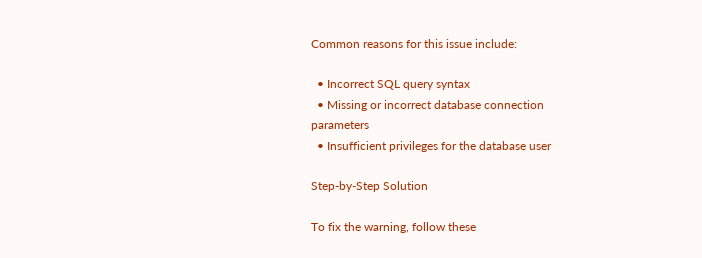Common reasons for this issue include:

  • Incorrect SQL query syntax
  • Missing or incorrect database connection parameters
  • Insufficient privileges for the database user

Step-by-Step Solution

To fix the warning, follow these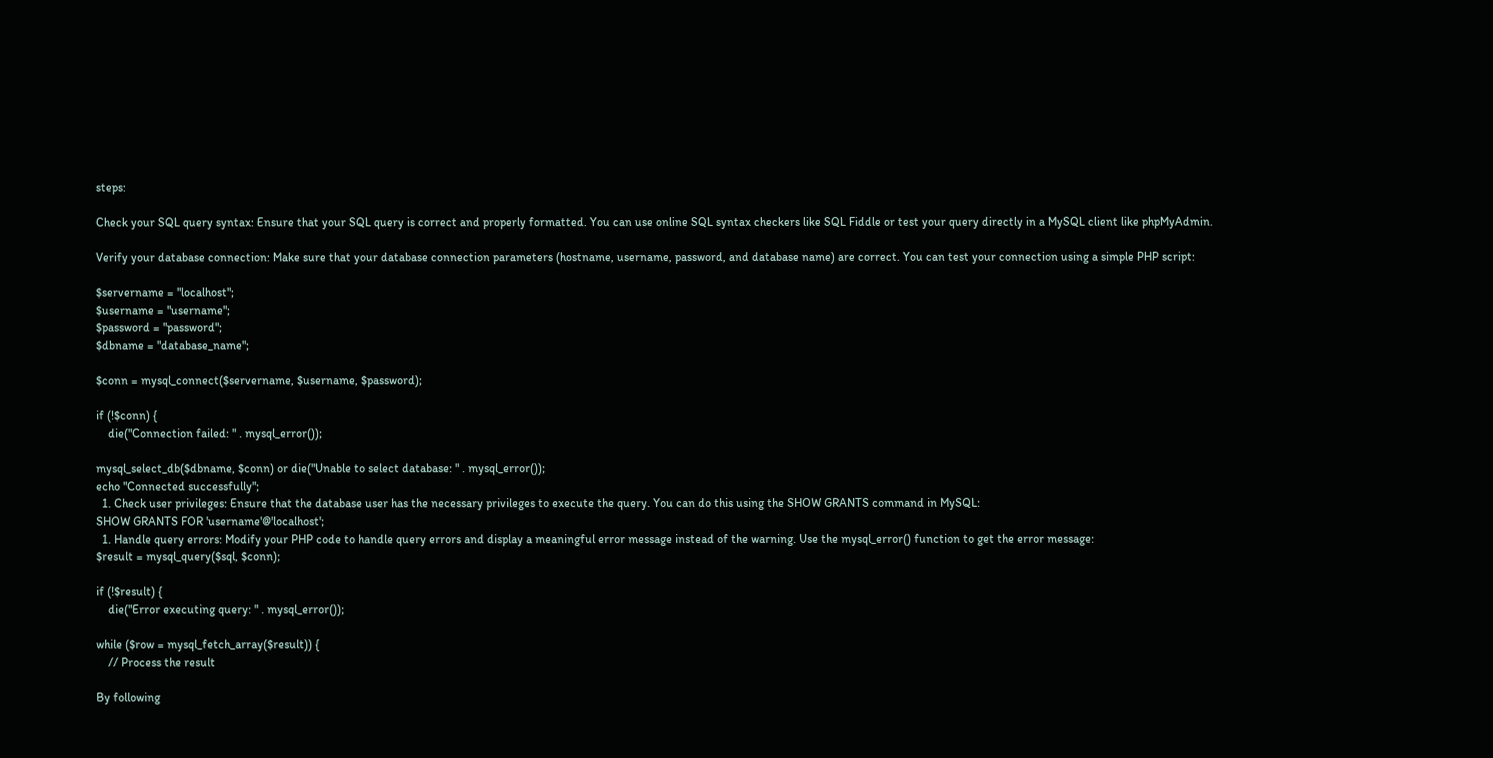steps:

Check your SQL query syntax: Ensure that your SQL query is correct and properly formatted. You can use online SQL syntax checkers like SQL Fiddle or test your query directly in a MySQL client like phpMyAdmin.

Verify your database connection: Make sure that your database connection parameters (hostname, username, password, and database name) are correct. You can test your connection using a simple PHP script:

$servername = "localhost";
$username = "username";
$password = "password";
$dbname = "database_name";

$conn = mysql_connect($servername, $username, $password);

if (!$conn) {
    die("Connection failed: " . mysql_error());

mysql_select_db($dbname, $conn) or die("Unable to select database: " . mysql_error());
echo "Connected successfully";
  1. Check user privileges: Ensure that the database user has the necessary privileges to execute the query. You can do this using the SHOW GRANTS command in MySQL:
SHOW GRANTS FOR 'username'@'localhost';
  1. Handle query errors: Modify your PHP code to handle query errors and display a meaningful error message instead of the warning. Use the mysql_error() function to get the error message:
$result = mysql_query($sql, $conn);

if (!$result) {
    die("Error executing query: " . mysql_error());

while ($row = mysql_fetch_array($result)) {
    // Process the result

By following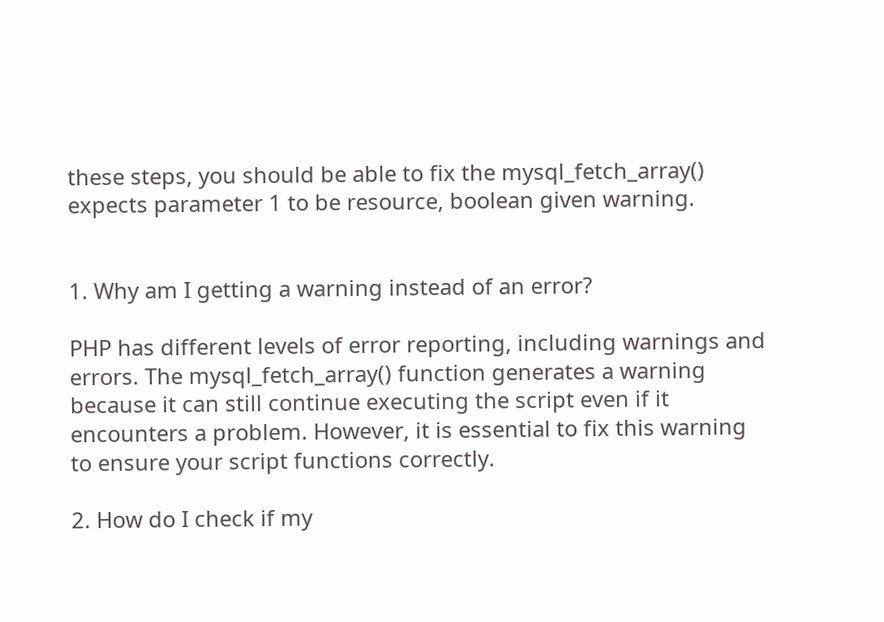these steps, you should be able to fix the mysql_fetch_array() expects parameter 1 to be resource, boolean given warning.


1. Why am I getting a warning instead of an error?

PHP has different levels of error reporting, including warnings and errors. The mysql_fetch_array() function generates a warning because it can still continue executing the script even if it encounters a problem. However, it is essential to fix this warning to ensure your script functions correctly.

2. How do I check if my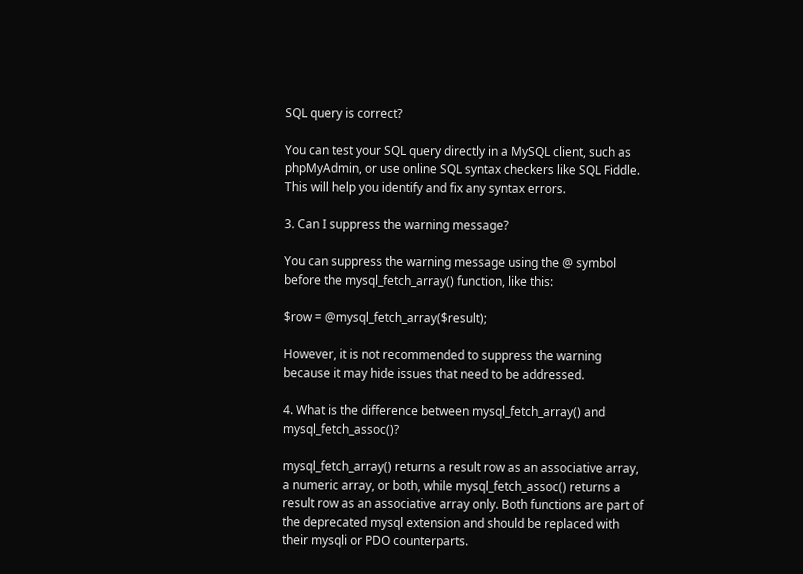SQL query is correct?

You can test your SQL query directly in a MySQL client, such as phpMyAdmin, or use online SQL syntax checkers like SQL Fiddle. This will help you identify and fix any syntax errors.

3. Can I suppress the warning message?

You can suppress the warning message using the @ symbol before the mysql_fetch_array() function, like this:

$row = @mysql_fetch_array($result);

However, it is not recommended to suppress the warning because it may hide issues that need to be addressed.

4. What is the difference between mysql_fetch_array() and mysql_fetch_assoc()?

mysql_fetch_array() returns a result row as an associative array, a numeric array, or both, while mysql_fetch_assoc() returns a result row as an associative array only. Both functions are part of the deprecated mysql extension and should be replaced with their mysqli or PDO counterparts.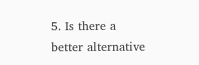5. Is there a better alternative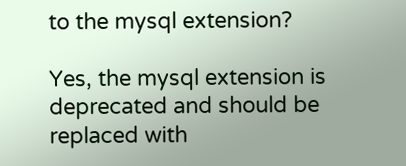to the mysql extension?

Yes, the mysql extension is deprecated and should be replaced with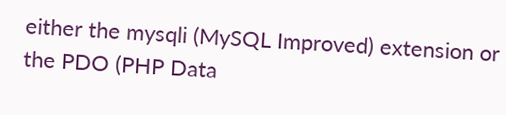either the mysqli (MySQL Improved) extension or the PDO (PHP Data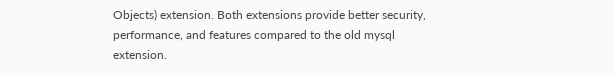Objects) extension. Both extensions provide better security, performance, and features compared to the old mysql extension.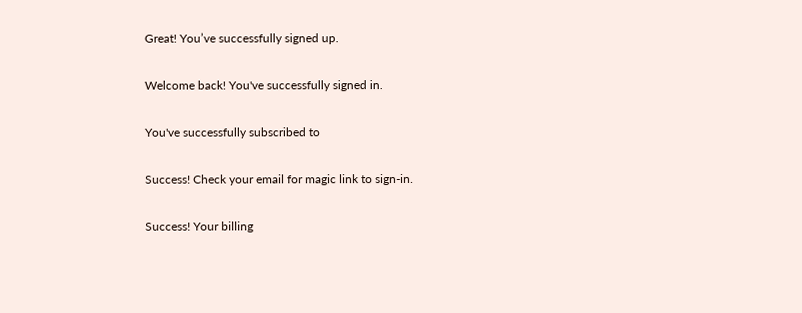Great! You’ve successfully signed up.

Welcome back! You've successfully signed in.

You've successfully subscribed to

Success! Check your email for magic link to sign-in.

Success! Your billing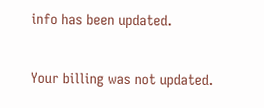info has been updated.

Your billing was not updated.